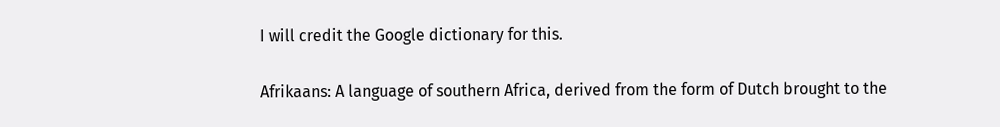I will credit the Google dictionary for this.

Afrikaans: A language of southern Africa, derived from the form of Dutch brought to the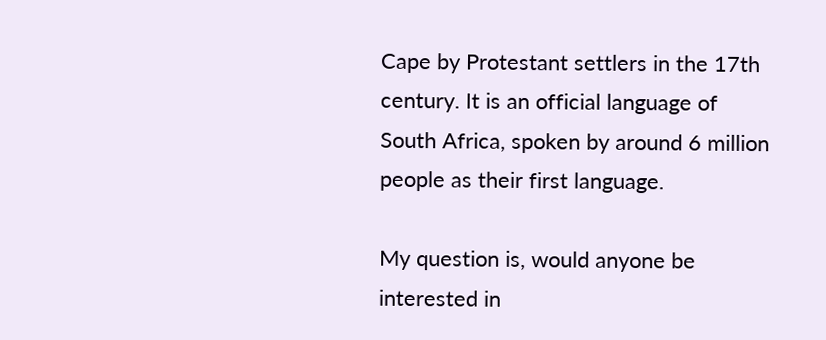Cape by Protestant settlers in the 17th century. It is an official language of South Africa, spoken by around 6 million people as their first language.

My question is, would anyone be interested in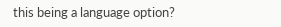this being a language option?